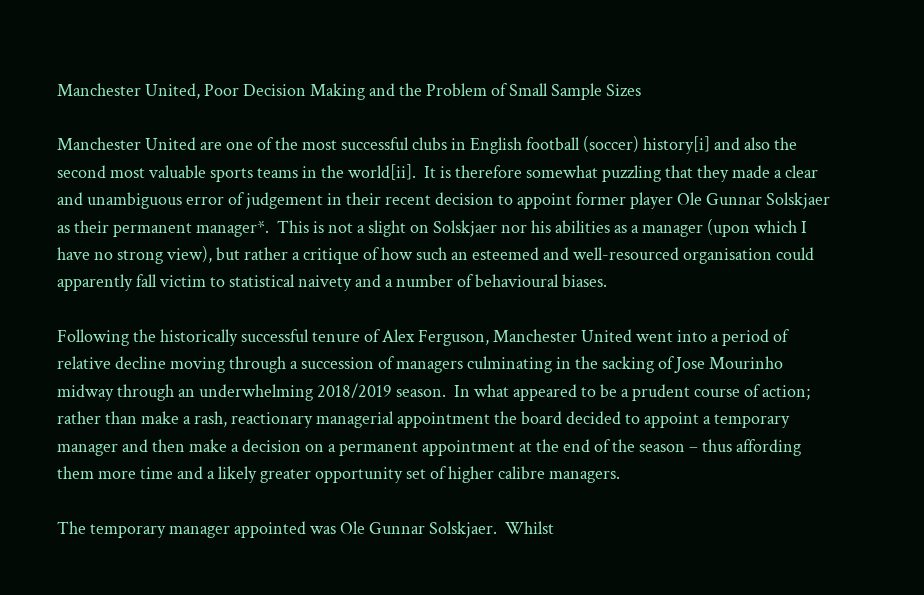Manchester United, Poor Decision Making and the Problem of Small Sample Sizes

Manchester United are one of the most successful clubs in English football (soccer) history[i] and also the second most valuable sports teams in the world[ii].  It is therefore somewhat puzzling that they made a clear and unambiguous error of judgement in their recent decision to appoint former player Ole Gunnar Solskjaer as their permanent manager*.  This is not a slight on Solskjaer nor his abilities as a manager (upon which I have no strong view), but rather a critique of how such an esteemed and well-resourced organisation could apparently fall victim to statistical naivety and a number of behavioural biases.

Following the historically successful tenure of Alex Ferguson, Manchester United went into a period of relative decline moving through a succession of managers culminating in the sacking of Jose Mourinho midway through an underwhelming 2018/2019 season.  In what appeared to be a prudent course of action; rather than make a rash, reactionary managerial appointment the board decided to appoint a temporary manager and then make a decision on a permanent appointment at the end of the season – thus affording them more time and a likely greater opportunity set of higher calibre managers.

The temporary manager appointed was Ole Gunnar Solskjaer.  Whilst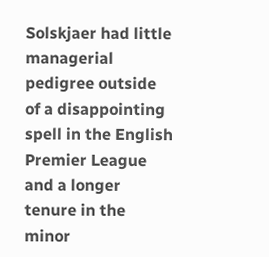Solskjaer had little managerial pedigree outside of a disappointing spell in the English Premier League and a longer tenure in the minor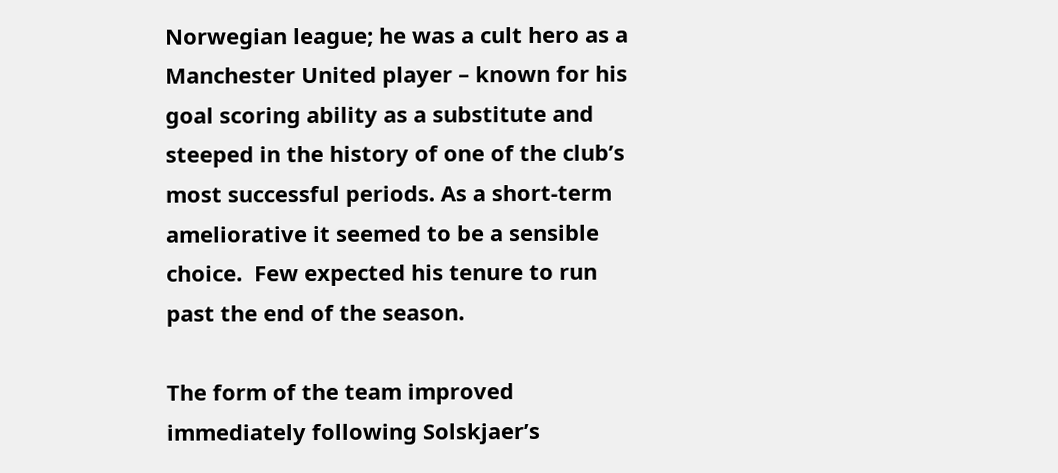Norwegian league; he was a cult hero as a Manchester United player – known for his goal scoring ability as a substitute and steeped in the history of one of the club’s most successful periods. As a short-term ameliorative it seemed to be a sensible choice.  Few expected his tenure to run past the end of the season.

The form of the team improved immediately following Solskjaer’s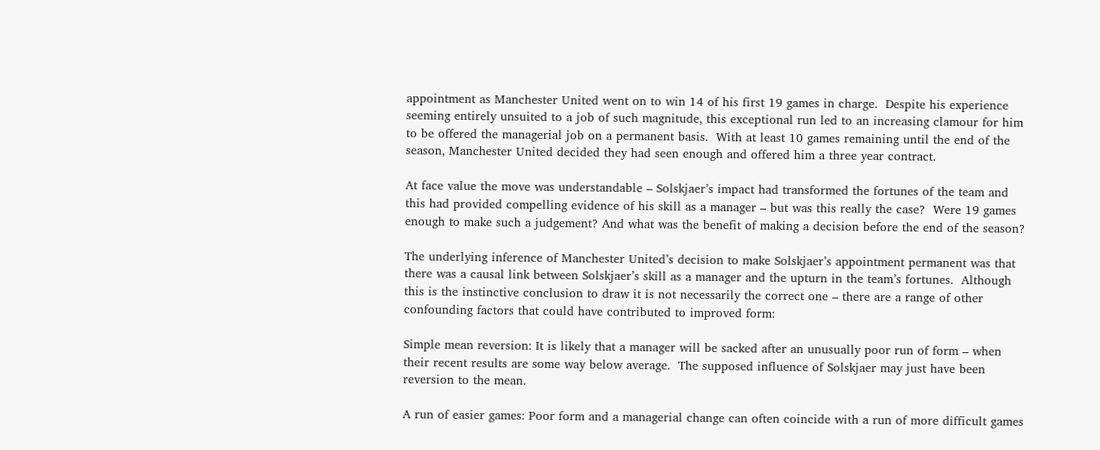appointment as Manchester United went on to win 14 of his first 19 games in charge.  Despite his experience seeming entirely unsuited to a job of such magnitude, this exceptional run led to an increasing clamour for him to be offered the managerial job on a permanent basis.  With at least 10 games remaining until the end of the season, Manchester United decided they had seen enough and offered him a three year contract.

At face value the move was understandable – Solskjaer’s impact had transformed the fortunes of the team and this had provided compelling evidence of his skill as a manager – but was this really the case?  Were 19 games enough to make such a judgement? And what was the benefit of making a decision before the end of the season?

The underlying inference of Manchester United’s decision to make Solskjaer’s appointment permanent was that there was a causal link between Solskjaer’s skill as a manager and the upturn in the team’s fortunes.  Although this is the instinctive conclusion to draw it is not necessarily the correct one – there are a range of other confounding factors that could have contributed to improved form:

Simple mean reversion: It is likely that a manager will be sacked after an unusually poor run of form – when their recent results are some way below average.  The supposed influence of Solskjaer may just have been reversion to the mean.

A run of easier games: Poor form and a managerial change can often coincide with a run of more difficult games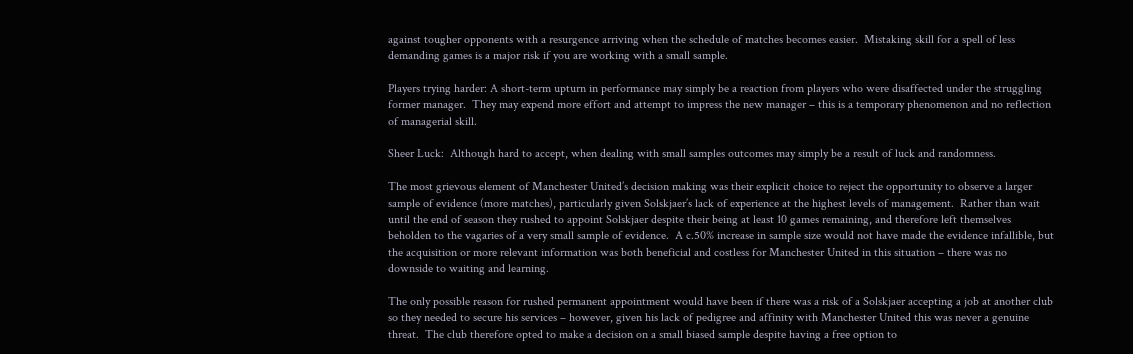against tougher opponents with a resurgence arriving when the schedule of matches becomes easier.  Mistaking skill for a spell of less demanding games is a major risk if you are working with a small sample.

Players trying harder: A short-term upturn in performance may simply be a reaction from players who were disaffected under the struggling former manager.  They may expend more effort and attempt to impress the new manager – this is a temporary phenomenon and no reflection of managerial skill.

Sheer Luck:  Although hard to accept, when dealing with small samples outcomes may simply be a result of luck and randomness.

The most grievous element of Manchester United’s decision making was their explicit choice to reject the opportunity to observe a larger sample of evidence (more matches), particularly given Solskjaer’s lack of experience at the highest levels of management.  Rather than wait until the end of season they rushed to appoint Solskjaer despite their being at least 10 games remaining, and therefore left themselves beholden to the vagaries of a very small sample of evidence.  A c.50% increase in sample size would not have made the evidence infallible, but the acquisition or more relevant information was both beneficial and costless for Manchester United in this situation – there was no downside to waiting and learning.

The only possible reason for rushed permanent appointment would have been if there was a risk of a Solskjaer accepting a job at another club so they needed to secure his services – however, given his lack of pedigree and affinity with Manchester United this was never a genuine threat.  The club therefore opted to make a decision on a small biased sample despite having a free option to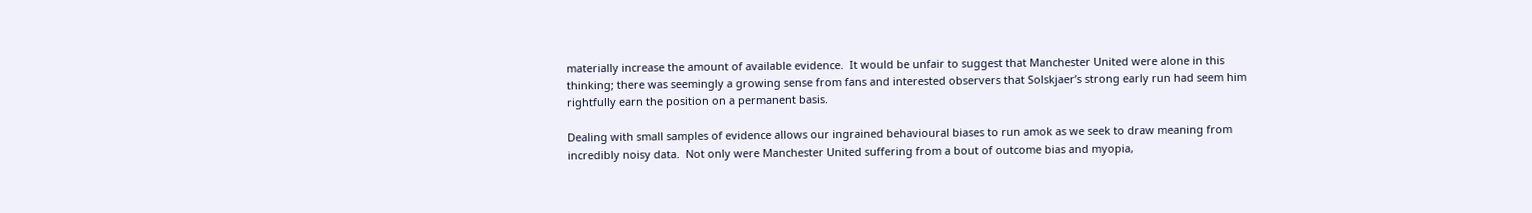materially increase the amount of available evidence.  It would be unfair to suggest that Manchester United were alone in this thinking; there was seemingly a growing sense from fans and interested observers that Solskjaer’s strong early run had seem him rightfully earn the position on a permanent basis.

Dealing with small samples of evidence allows our ingrained behavioural biases to run amok as we seek to draw meaning from incredibly noisy data.  Not only were Manchester United suffering from a bout of outcome bias and myopia,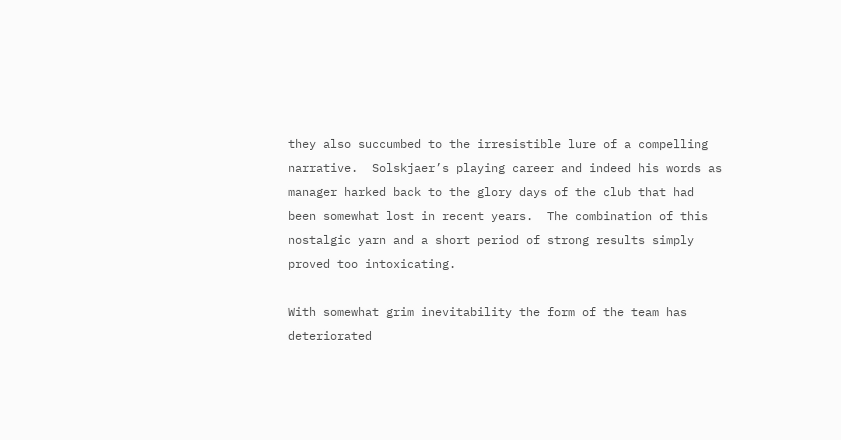they also succumbed to the irresistible lure of a compelling narrative.  Solskjaer’s playing career and indeed his words as manager harked back to the glory days of the club that had been somewhat lost in recent years.  The combination of this nostalgic yarn and a short period of strong results simply proved too intoxicating.

With somewhat grim inevitability the form of the team has deteriorated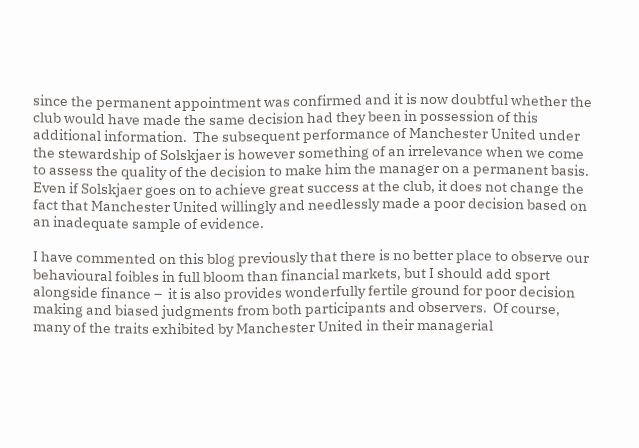since the permanent appointment was confirmed and it is now doubtful whether the club would have made the same decision had they been in possession of this additional information.  The subsequent performance of Manchester United under the stewardship of Solskjaer is however something of an irrelevance when we come to assess the quality of the decision to make him the manager on a permanent basis.  Even if Solskjaer goes on to achieve great success at the club, it does not change the fact that Manchester United willingly and needlessly made a poor decision based on an inadequate sample of evidence.

I have commented on this blog previously that there is no better place to observe our behavioural foibles in full bloom than financial markets, but I should add sport alongside finance –  it is also provides wonderfully fertile ground for poor decision making and biased judgments from both participants and observers.  Of course, many of the traits exhibited by Manchester United in their managerial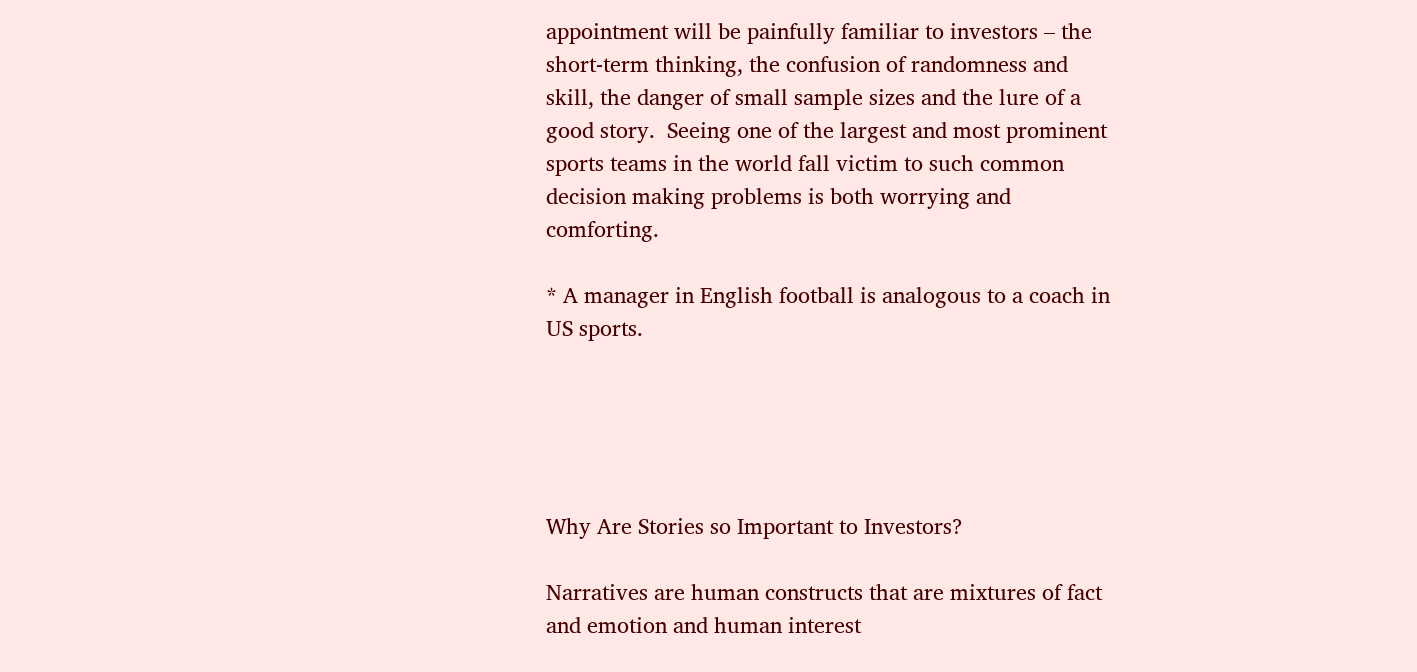appointment will be painfully familiar to investors – the short-term thinking, the confusion of randomness and skill, the danger of small sample sizes and the lure of a good story.  Seeing one of the largest and most prominent sports teams in the world fall victim to such common decision making problems is both worrying and comforting.

* A manager in English football is analogous to a coach in US sports.





Why Are Stories so Important to Investors?

Narratives are human constructs that are mixtures of fact and emotion and human interest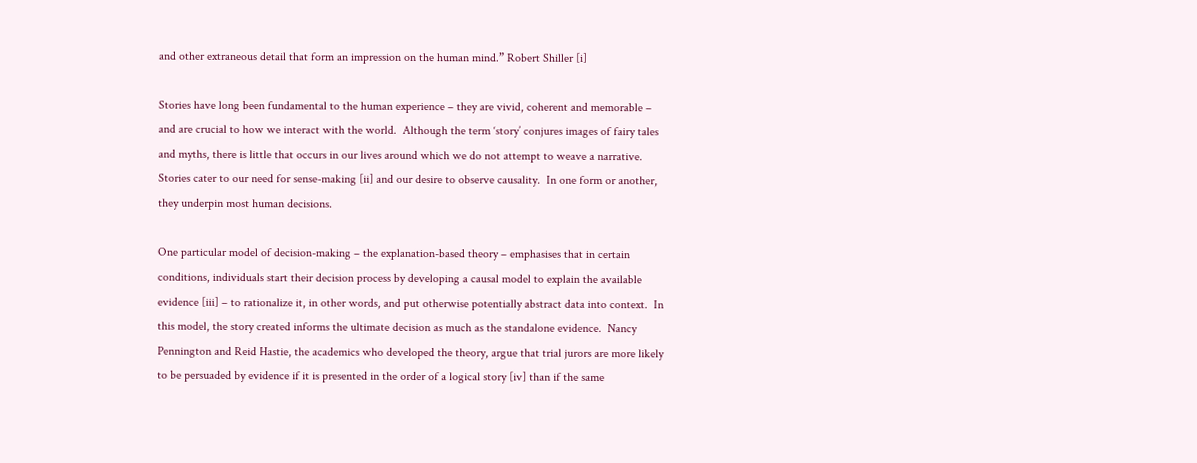and other extraneous detail that form an impression on the human mind.” Robert Shiller [i]

Stories have long been fundamental to the human experience – they are vivid, coherent and memorable – and are crucial to how we interact with the world.  Although the term ‘story’ conjures images of fairy tales and myths, there is little that occurs in our lives around which we do not attempt to weave a narrative.  Stories cater to our need for sense-making [ii] and our desire to observe causality.  In one form or another, they underpin most human decisions.

One particular model of decision-making – the explanation-based theory – emphasises that in certain conditions, individuals start their decision process by developing a causal model to explain the available evidence [iii] – to rationalize it, in other words, and put otherwise potentially abstract data into context.  In this model, the story created informs the ultimate decision as much as the standalone evidence.  Nancy Pennington and Reid Hastie, the academics who developed the theory, argue that trial jurors are more likely to be persuaded by evidence if it is presented in the order of a logical story [iv] than if the same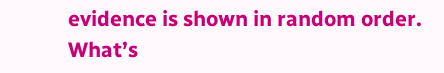evidence is shown in random order.  What’s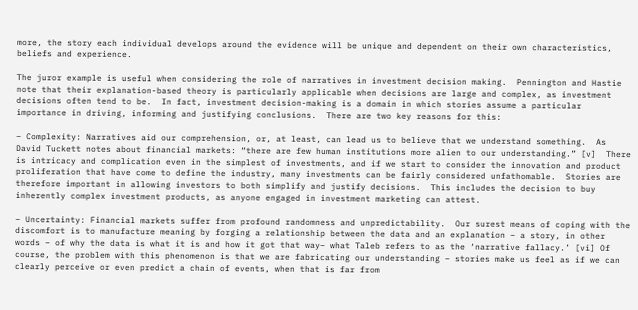more, the story each individual develops around the evidence will be unique and dependent on their own characteristics, beliefs and experience.

The juror example is useful when considering the role of narratives in investment decision making.  Pennington and Hastie note that their explanation-based theory is particularly applicable when decisions are large and complex, as investment decisions often tend to be.  In fact, investment decision-making is a domain in which stories assume a particular importance in driving, informing and justifying conclusions.  There are two key reasons for this:

– Complexity: Narratives aid our comprehension, or, at least, can lead us to believe that we understand something.  As David Tuckett notes about financial markets: “there are few human institutions more alien to our understanding.” [v]  There is intricacy and complication even in the simplest of investments, and if we start to consider the innovation and product proliferation that have come to define the industry, many investments can be fairly considered unfathomable.  Stories are therefore important in allowing investors to both simplify and justify decisions.  This includes the decision to buy inherently complex investment products, as anyone engaged in investment marketing can attest.

– Uncertainty: Financial markets suffer from profound randomness and unpredictability.  Our surest means of coping with the discomfort is to manufacture meaning by forging a relationship between the data and an explanation – a story, in other words – of why the data is what it is and how it got that way– what Taleb refers to as the ‘narrative fallacy.’ [vi] Of course, the problem with this phenomenon is that we are fabricating our understanding – stories make us feel as if we can clearly perceive or even predict a chain of events, when that is far from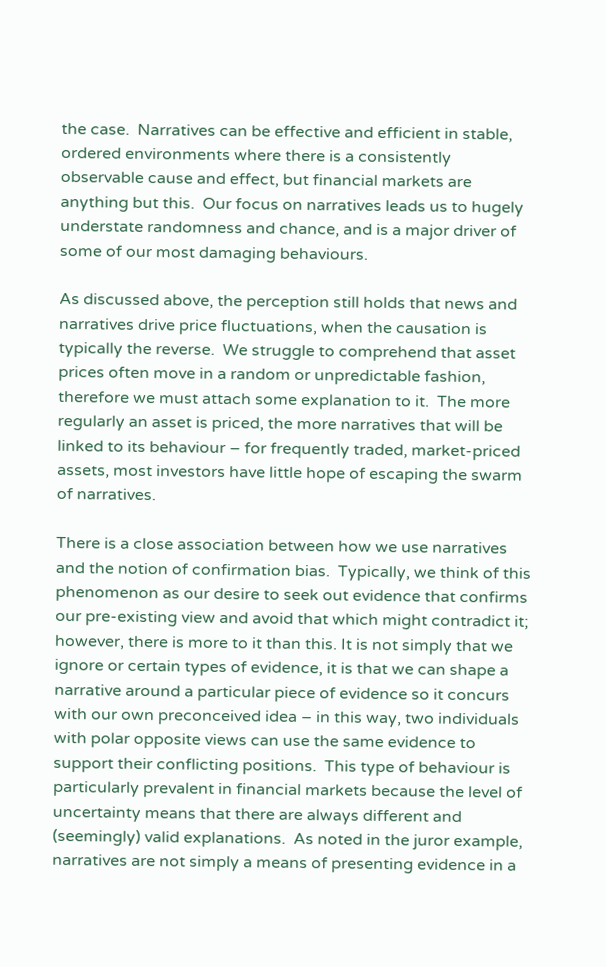the case.  Narratives can be effective and efficient in stable, ordered environments where there is a consistently observable cause and effect, but financial markets are anything but this.  Our focus on narratives leads us to hugely understate randomness and chance, and is a major driver of some of our most damaging behaviours.

As discussed above, the perception still holds that news and narratives drive price fluctuations, when the causation is typically the reverse.  We struggle to comprehend that asset prices often move in a random or unpredictable fashion, therefore we must attach some explanation to it.  The more regularly an asset is priced, the more narratives that will be linked to its behaviour – for frequently traded, market-priced assets, most investors have little hope of escaping the swarm of narratives.

There is a close association between how we use narratives and the notion of confirmation bias.  Typically, we think of this phenomenon as our desire to seek out evidence that confirms our pre-existing view and avoid that which might contradict it; however, there is more to it than this. It is not simply that we ignore or certain types of evidence, it is that we can shape a narrative around a particular piece of evidence so it concurs with our own preconceived idea – in this way, two individuals with polar opposite views can use the same evidence to support their conflicting positions.  This type of behaviour is particularly prevalent in financial markets because the level of uncertainty means that there are always different and (seemingly) valid explanations.  As noted in the juror example, narratives are not simply a means of presenting evidence in a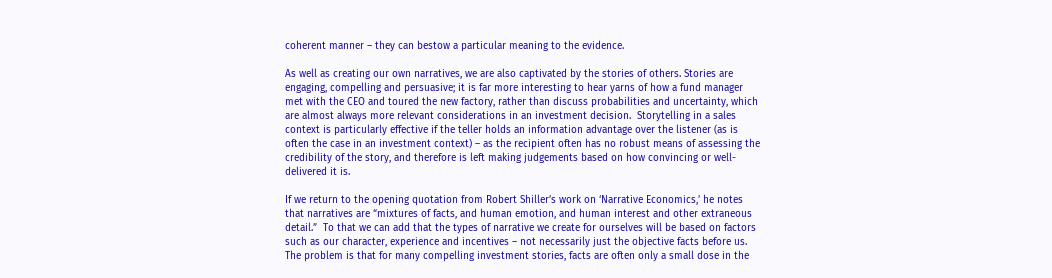coherent manner – they can bestow a particular meaning to the evidence.

As well as creating our own narratives, we are also captivated by the stories of others. Stories are engaging, compelling and persuasive; it is far more interesting to hear yarns of how a fund manager met with the CEO and toured the new factory, rather than discuss probabilities and uncertainty, which are almost always more relevant considerations in an investment decision.  Storytelling in a sales context is particularly effective if the teller holds an information advantage over the listener (as is often the case in an investment context) – as the recipient often has no robust means of assessing the credibility of the story, and therefore is left making judgements based on how convincing or well-delivered it is.

If we return to the opening quotation from Robert Shiller’s work on ‘Narrative Economics,’ he notes that narratives are “mixtures of facts, and human emotion, and human interest and other extraneous detail.”  To that we can add that the types of narrative we create for ourselves will be based on factors such as our character, experience and incentives – not necessarily just the objective facts before us.  The problem is that for many compelling investment stories, facts are often only a small dose in the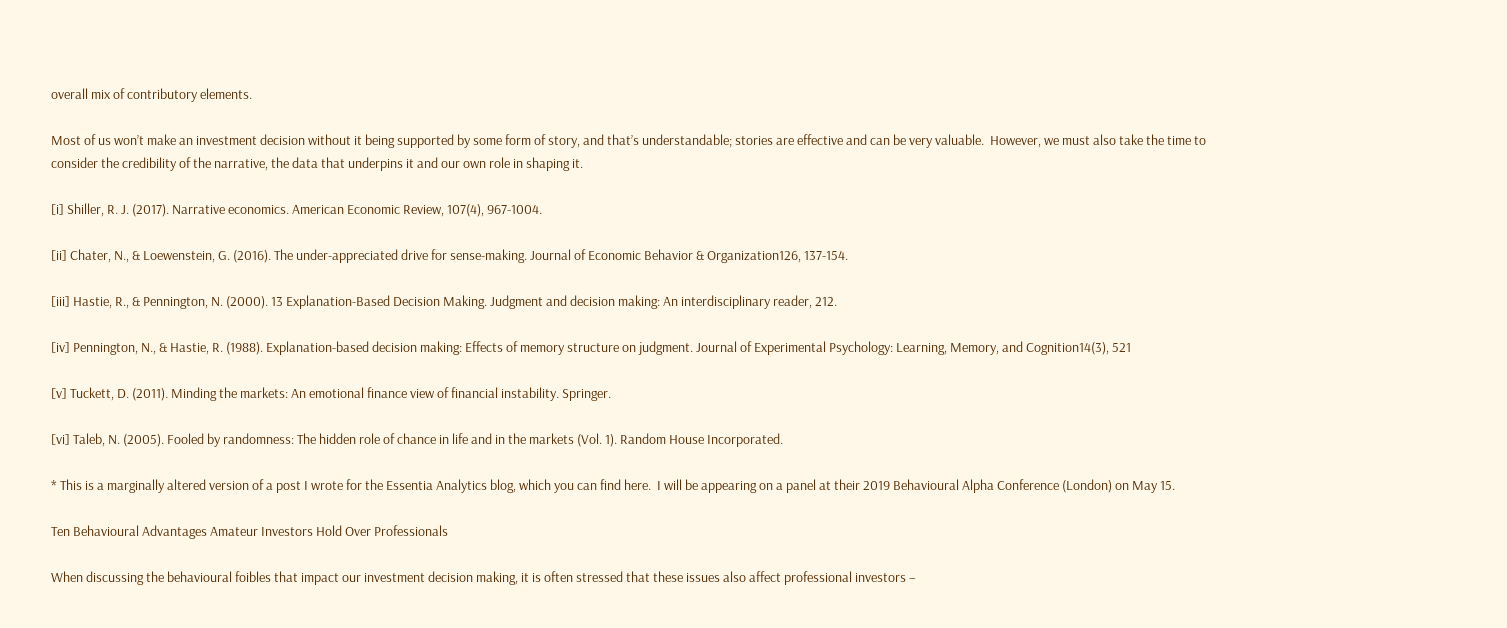overall mix of contributory elements.

Most of us won’t make an investment decision without it being supported by some form of story, and that’s understandable; stories are effective and can be very valuable.  However, we must also take the time to consider the credibility of the narrative, the data that underpins it and our own role in shaping it.

[i] Shiller, R. J. (2017). Narrative economics. American Economic Review, 107(4), 967-1004.

[ii] Chater, N., & Loewenstein, G. (2016). The under-appreciated drive for sense-making. Journal of Economic Behavior & Organization126, 137-154.

[iii] Hastie, R., & Pennington, N. (2000). 13 Explanation-Based Decision Making. Judgment and decision making: An interdisciplinary reader, 212.

[iv] Pennington, N., & Hastie, R. (1988). Explanation-based decision making: Effects of memory structure on judgment. Journal of Experimental Psychology: Learning, Memory, and Cognition14(3), 521

[v] Tuckett, D. (2011). Minding the markets: An emotional finance view of financial instability. Springer.

[vi] Taleb, N. (2005). Fooled by randomness: The hidden role of chance in life and in the markets (Vol. 1). Random House Incorporated.

* This is a marginally altered version of a post I wrote for the Essentia Analytics blog, which you can find here.  I will be appearing on a panel at their 2019 Behavioural Alpha Conference (London) on May 15.

Ten Behavioural Advantages Amateur Investors Hold Over Professionals

When discussing the behavioural foibles that impact our investment decision making, it is often stressed that these issues also affect professional investors –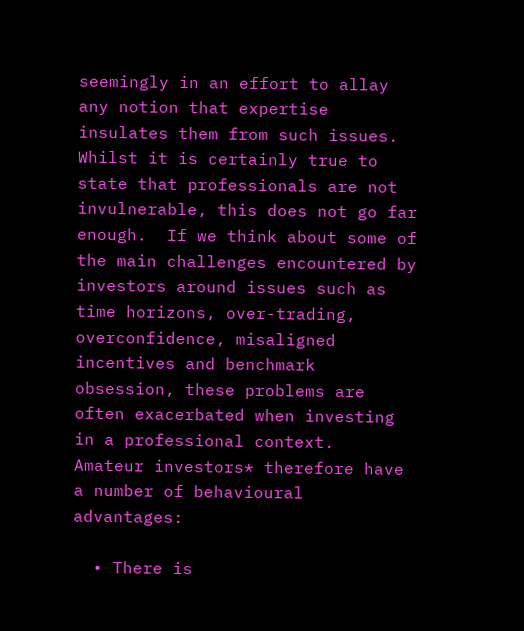seemingly in an effort to allay any notion that expertise insulates them from such issues.  Whilst it is certainly true to state that professionals are not invulnerable, this does not go far enough.  If we think about some of the main challenges encountered by investors around issues such as time horizons, over-trading, overconfidence, misaligned incentives and benchmark obsession, these problems are often exacerbated when investing in a professional context.  Amateur investors* therefore have a number of behavioural advantages:

  • There is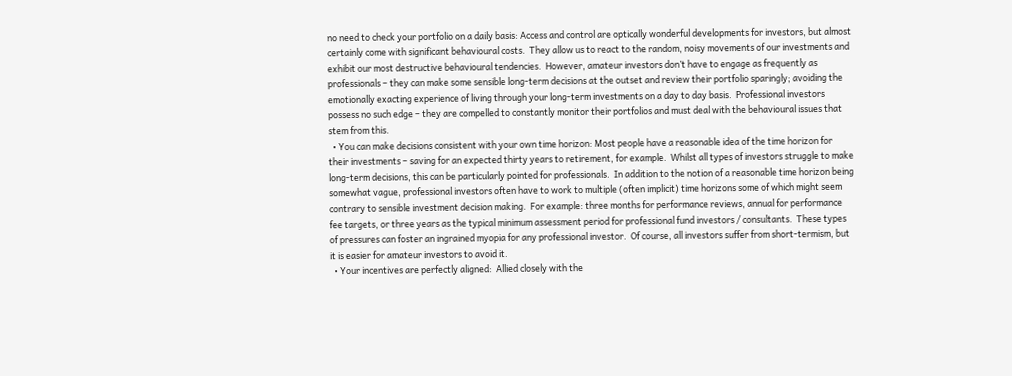no need to check your portfolio on a daily basis: Access and control are optically wonderful developments for investors, but almost certainly come with significant behavioural costs.  They allow us to react to the random, noisy movements of our investments and exhibit our most destructive behavioural tendencies.  However, amateur investors don’t have to engage as frequently as professionals – they can make some sensible long-term decisions at the outset and review their portfolio sparingly; avoiding the emotionally exacting experience of living through your long-term investments on a day to day basis.  Professional investors possess no such edge – they are compelled to constantly monitor their portfolios and must deal with the behavioural issues that stem from this.
  • You can make decisions consistent with your own time horizon: Most people have a reasonable idea of the time horizon for their investments – saving for an expected thirty years to retirement, for example.  Whilst all types of investors struggle to make long-term decisions, this can be particularly pointed for professionals.  In addition to the notion of a reasonable time horizon being somewhat vague, professional investors often have to work to multiple (often implicit) time horizons some of which might seem contrary to sensible investment decision making.  For example: three months for performance reviews, annual for performance fee targets, or three years as the typical minimum assessment period for professional fund investors / consultants.  These types of pressures can foster an ingrained myopia for any professional investor.  Of course, all investors suffer from short-termism, but it is easier for amateur investors to avoid it.
  • Your incentives are perfectly aligned:  Allied closely with the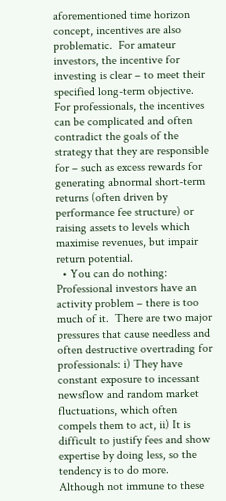aforementioned time horizon concept, incentives are also problematic.  For amateur investors, the incentive for investing is clear – to meet their specified long-term objective.  For professionals, the incentives can be complicated and often contradict the goals of the strategy that they are responsible for – such as excess rewards for generating abnormal short-term returns (often driven by performance fee structure) or raising assets to levels which maximise revenues, but impair return potential.
  • You can do nothing:  Professional investors have an activity problem – there is too much of it.  There are two major pressures that cause needless and often destructive overtrading for professionals: i) They have constant exposure to incessant newsflow and random market fluctuations, which often compels them to act, ii) It is difficult to justify fees and show expertise by doing less, so the tendency is to do more.  Although not immune to these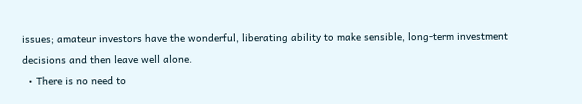issues; amateur investors have the wonderful, liberating ability to make sensible, long-term investment decisions and then leave well alone.
  • There is no need to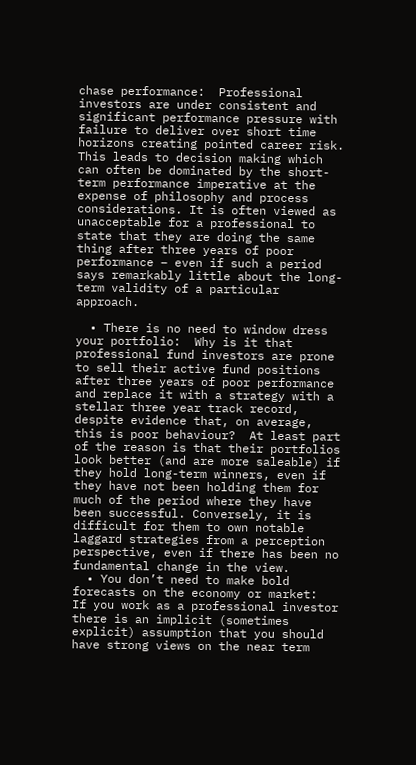chase performance:  Professional investors are under consistent and significant performance pressure with failure to deliver over short time horizons creating pointed career risk.  This leads to decision making which can often be dominated by the short-term performance imperative at the expense of philosophy and process considerations. It is often viewed as unacceptable for a professional to state that they are doing the same thing after three years of poor performance – even if such a period says remarkably little about the long-term validity of a particular approach.

  • There is no need to window dress your portfolio:  Why is it that professional fund investors are prone to sell their active fund positions after three years of poor performance and replace it with a strategy with a stellar three year track record, despite evidence that, on average, this is poor behaviour?  At least part of the reason is that their portfolios look better (and are more saleable) if they hold long-term winners, even if they have not been holding them for much of the period where they have been successful. Conversely, it is difficult for them to own notable laggard strategies from a perception perspective, even if there has been no fundamental change in the view.
  • You don’t need to make bold forecasts on the economy or market:  If you work as a professional investor there is an implicit (sometimes explicit) assumption that you should have strong views on the near term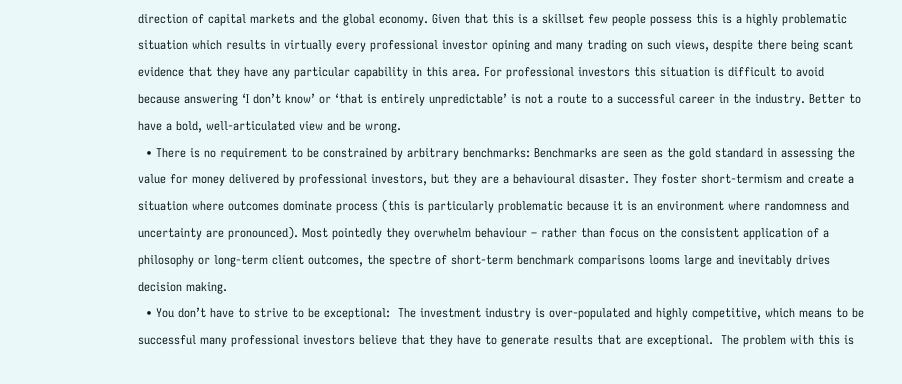direction of capital markets and the global economy. Given that this is a skillset few people possess this is a highly problematic situation which results in virtually every professional investor opining and many trading on such views, despite there being scant evidence that they have any particular capability in this area. For professional investors this situation is difficult to avoid because answering ‘I don’t know’ or ‘that is entirely unpredictable’ is not a route to a successful career in the industry. Better to have a bold, well-articulated view and be wrong.
  • There is no requirement to be constrained by arbitrary benchmarks: Benchmarks are seen as the gold standard in assessing the value for money delivered by professional investors, but they are a behavioural disaster. They foster short-termism and create a situation where outcomes dominate process (this is particularly problematic because it is an environment where randomness and uncertainty are pronounced). Most pointedly they overwhelm behaviour – rather than focus on the consistent application of a philosophy or long-term client outcomes, the spectre of short-term benchmark comparisons looms large and inevitably drives decision making.
  • You don’t have to strive to be exceptional:  The investment industry is over-populated and highly competitive, which means to be successful many professional investors believe that they have to generate results that are exceptional.  The problem with this is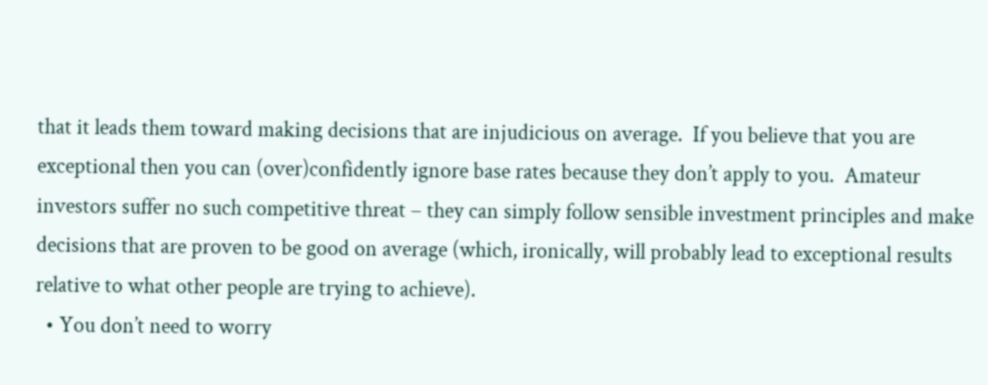that it leads them toward making decisions that are injudicious on average.  If you believe that you are exceptional then you can (over)confidently ignore base rates because they don’t apply to you.  Amateur investors suffer no such competitive threat – they can simply follow sensible investment principles and make decisions that are proven to be good on average (which, ironically, will probably lead to exceptional results relative to what other people are trying to achieve).
  • You don’t need to worry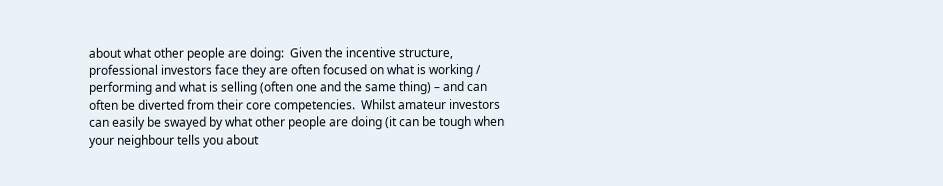about what other people are doing:  Given the incentive structure, professional investors face they are often focused on what is working / performing and what is selling (often one and the same thing) – and can often be diverted from their core competencies.  Whilst amateur investors can easily be swayed by what other people are doing (it can be tough when your neighbour tells you about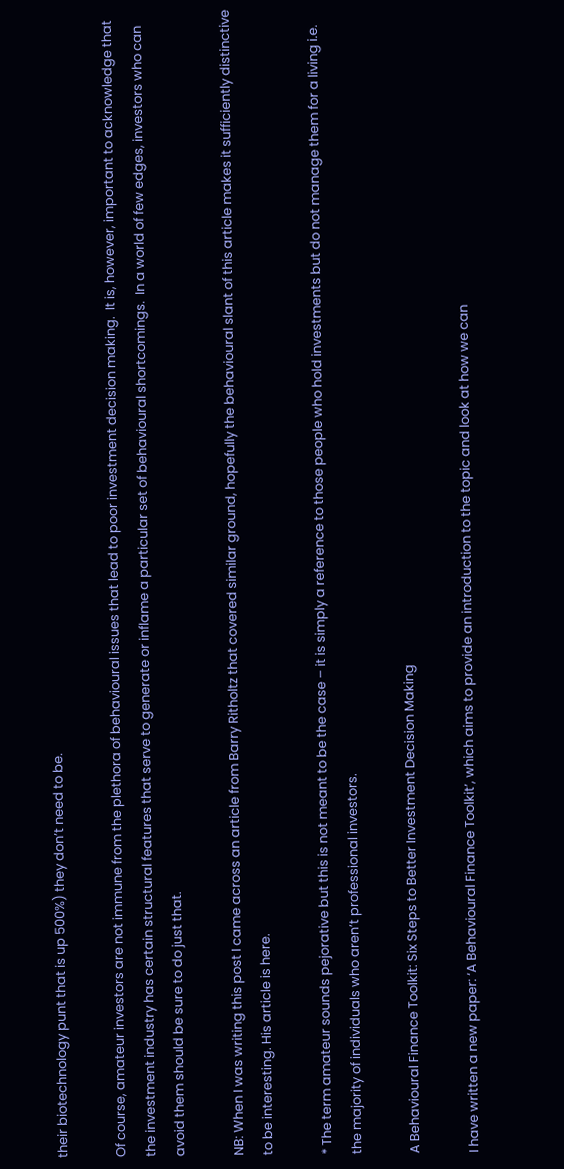their biotechnology punt that is up 500%) they don’t need to be.

Of course, amateur investors are not immune from the plethora of behavioural issues that lead to poor investment decision making.  It is, however, important to acknowledge that the investment industry has certain structural features that serve to generate or inflame a particular set of behavioural shortcomings.  In a world of few edges, investors who can avoid them should be sure to do just that.

NB: When I was writing this post I came across an article from Barry Ritholtz that covered similar ground, hopefully the behavioural slant of this article makes it sufficiently distinctive to be interesting. His article is here.

* The term amateur sounds pejorative but this is not meant to be the case – it is simply a reference to those people who hold investments but do not manage them for a living i.e. the majority of individuals who aren’t professional investors.

A Behavioural Finance Toolkit: Six Steps to Better Investment Decision Making

I have written a new paper: ‘A Behavioural Finance Toolkit’, which aims to provide an introduction to the topic and look at how we can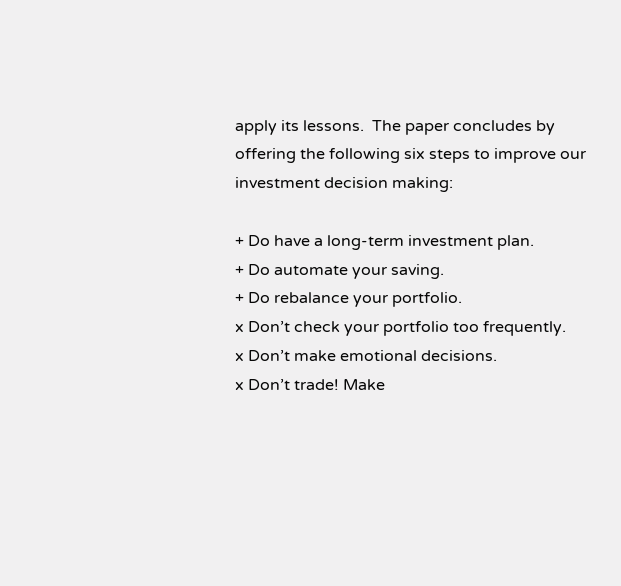apply its lessons.  The paper concludes by offering the following six steps to improve our investment decision making:

+ Do have a long-term investment plan.
+ Do automate your saving.
+ Do rebalance your portfolio.
x Don’t check your portfolio too frequently.
x Don’t make emotional decisions.
x Don’t trade! Make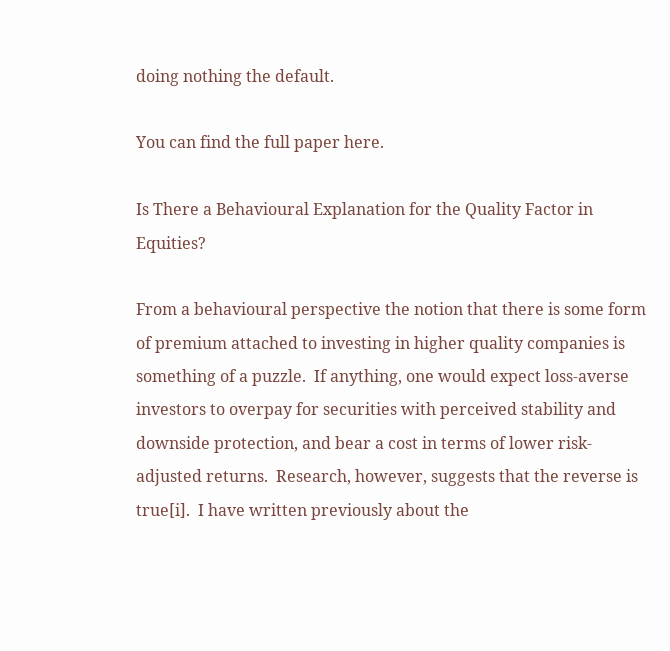doing nothing the default.

You can find the full paper here.

Is There a Behavioural Explanation for the Quality Factor in Equities?

From a behavioural perspective the notion that there is some form of premium attached to investing in higher quality companies is something of a puzzle.  If anything, one would expect loss-averse investors to overpay for securities with perceived stability and downside protection, and bear a cost in terms of lower risk-adjusted returns.  Research, however, suggests that the reverse is true[i].  I have written previously about the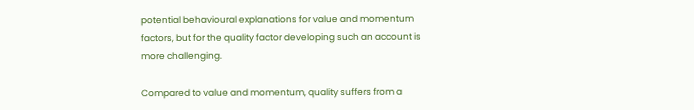potential behavioural explanations for value and momentum factors, but for the quality factor developing such an account is more challenging.

Compared to value and momentum, quality suffers from a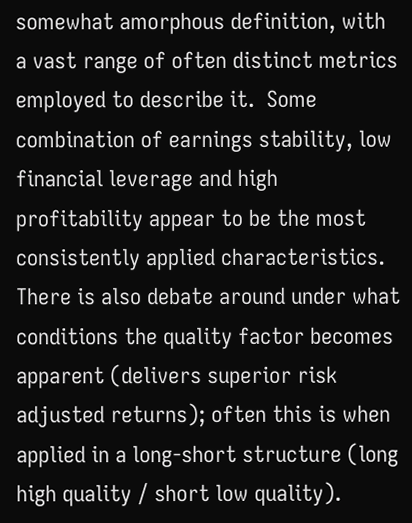somewhat amorphous definition, with a vast range of often distinct metrics employed to describe it.  Some combination of earnings stability, low financial leverage and high profitability appear to be the most consistently applied characteristics.  There is also debate around under what conditions the quality factor becomes apparent (delivers superior risk adjusted returns); often this is when applied in a long-short structure (long high quality / short low quality).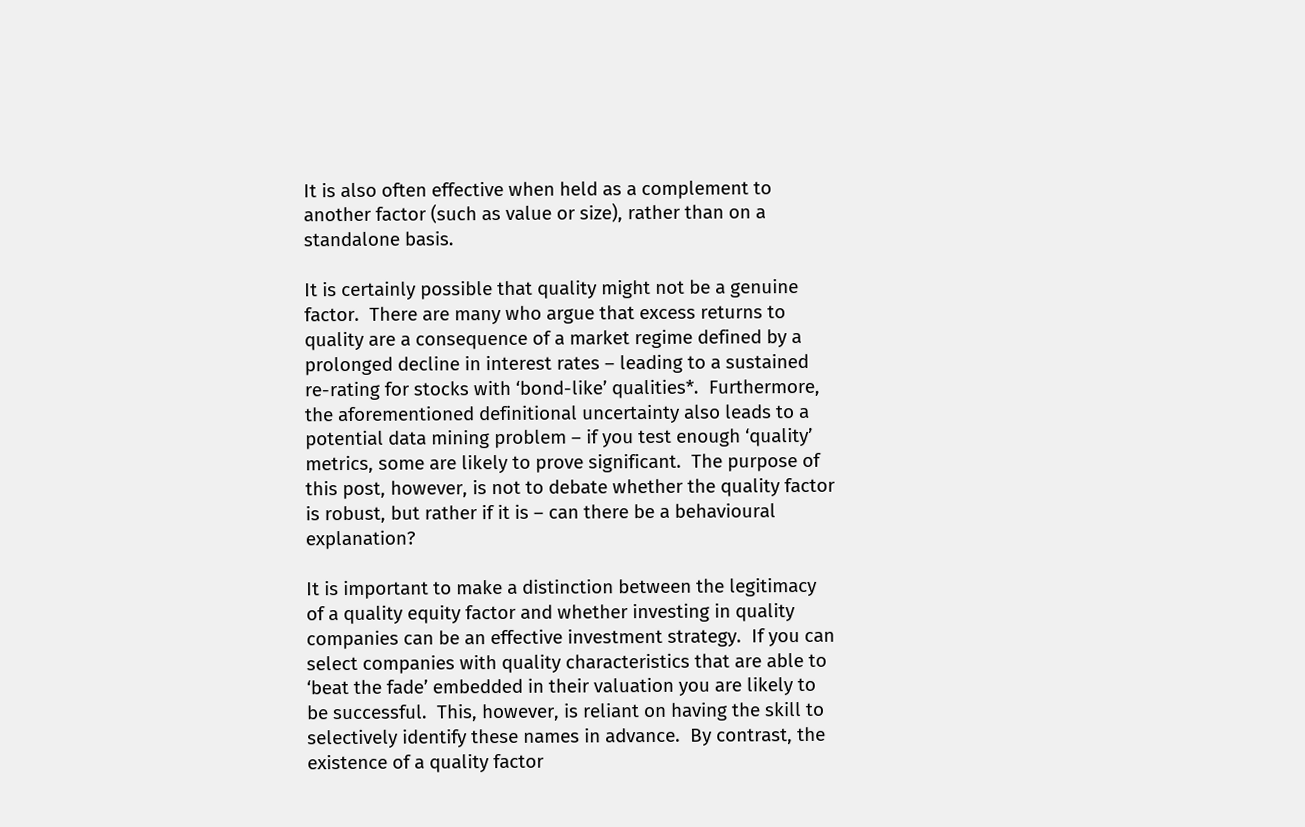It is also often effective when held as a complement to another factor (such as value or size), rather than on a standalone basis.

It is certainly possible that quality might not be a genuine factor.  There are many who argue that excess returns to quality are a consequence of a market regime defined by a prolonged decline in interest rates – leading to a sustained re-rating for stocks with ‘bond-like’ qualities*.  Furthermore, the aforementioned definitional uncertainty also leads to a potential data mining problem – if you test enough ‘quality’ metrics, some are likely to prove significant.  The purpose of this post, however, is not to debate whether the quality factor is robust, but rather if it is – can there be a behavioural explanation?

It is important to make a distinction between the legitimacy of a quality equity factor and whether investing in quality companies can be an effective investment strategy.  If you can select companies with quality characteristics that are able to ‘beat the fade’ embedded in their valuation you are likely to be successful.  This, however, is reliant on having the skill to selectively identify these names in advance.  By contrast, the existence of a quality factor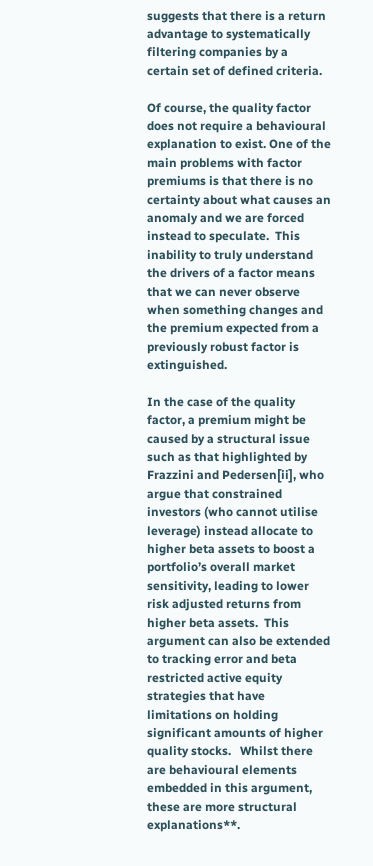suggests that there is a return advantage to systematically filtering companies by a certain set of defined criteria.

Of course, the quality factor does not require a behavioural explanation to exist. One of the main problems with factor premiums is that there is no certainty about what causes an anomaly and we are forced instead to speculate.  This inability to truly understand the drivers of a factor means that we can never observe when something changes and the premium expected from a previously robust factor is extinguished.

In the case of the quality factor, a premium might be caused by a structural issue such as that highlighted by Frazzini and Pedersen[ii], who argue that constrained investors (who cannot utilise leverage) instead allocate to higher beta assets to boost a portfolio’s overall market sensitivity, leading to lower risk adjusted returns from higher beta assets.  This argument can also be extended to tracking error and beta restricted active equity strategies that have limitations on holding significant amounts of higher quality stocks.   Whilst there are behavioural elements embedded in this argument, these are more structural explanations**.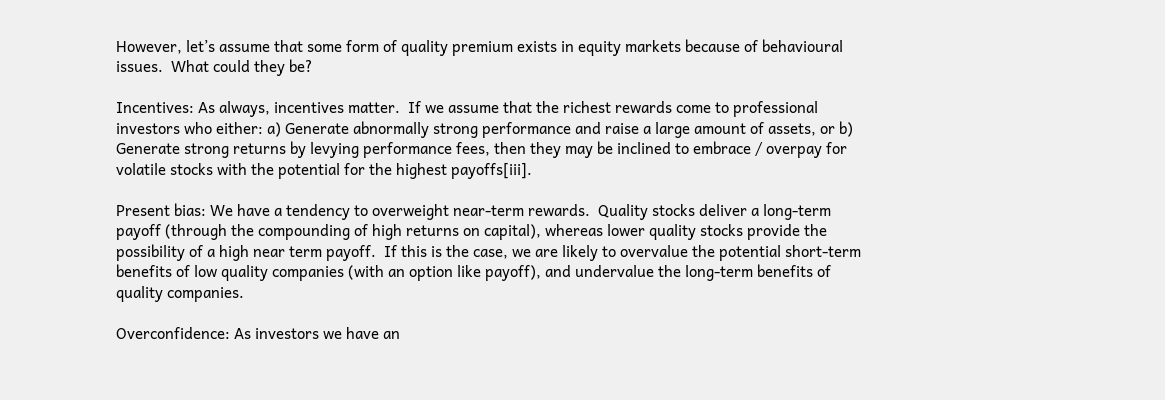However, let’s assume that some form of quality premium exists in equity markets because of behavioural issues.  What could they be?

Incentives: As always, incentives matter.  If we assume that the richest rewards come to professional investors who either: a) Generate abnormally strong performance and raise a large amount of assets, or b) Generate strong returns by levying performance fees, then they may be inclined to embrace / overpay for volatile stocks with the potential for the highest payoffs[iii].

Present bias: We have a tendency to overweight near-term rewards.  Quality stocks deliver a long-term payoff (through the compounding of high returns on capital), whereas lower quality stocks provide the possibility of a high near term payoff.  If this is the case, we are likely to overvalue the potential short-term benefits of low quality companies (with an option like payoff), and undervalue the long-term benefits of quality companies.

Overconfidence: As investors we have an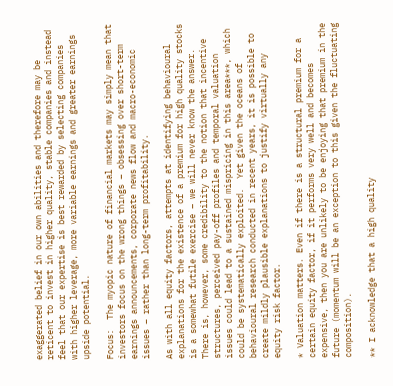exaggerated belief in our own abilities and therefore may be reticent to invest in higher quality, stable companies and instead feel that our expertise is best rewarded by selecting companies with higher leverage, more variable earnings and greater earnings upside potential.

Focus:  The myopic nature of financial markets may simply mean that investors focus on the wrong things – obsessing over short-term earnings announcements, corporate news flow and macro-economic issues – rather than long-term profitability.

As with all equity factors, attempts at identifying behavioural explanations for the existence of a premium for high quality stocks is a somewhat futile exercise – we will never know the answer.  There is, however, some credibility to the notion that incentive structures, perceived pay-off profiles and temporal valuation issues could lead to a sustained mispricing in this area***, which could be systematically exploited.  Yet given the oceans of behavioural research conducted in recent years, it is possible to create mildly plausible explanations to justify virtually any equity risk factor.

* Valuation matters. Even if there is a structural premium for a certain equity factor, if it performs very well and becomes expensive, then you are unlikely to be enjoying that premium in the future (momentum will be an exception to this given the fluctuating composition).

** I acknowledge that a high quality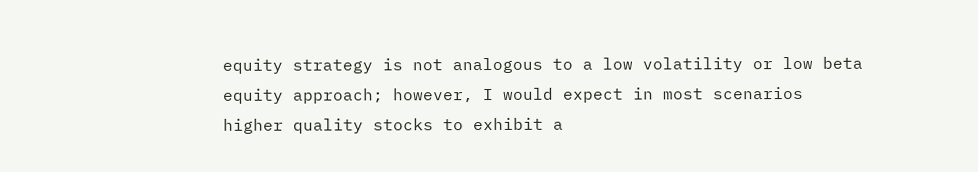equity strategy is not analogous to a low volatility or low beta equity approach; however, I would expect in most scenarios higher quality stocks to exhibit a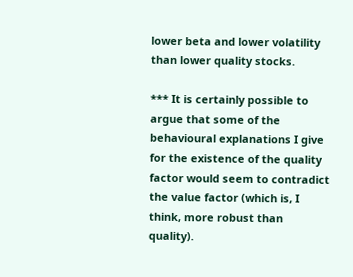lower beta and lower volatility than lower quality stocks.

*** It is certainly possible to argue that some of the behavioural explanations I give for the existence of the quality factor would seem to contradict the value factor (which is, I think, more robust than quality).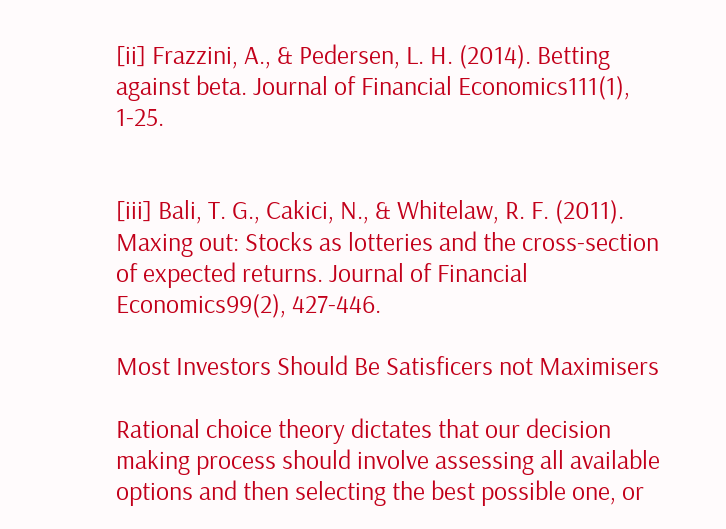[ii] Frazzini, A., & Pedersen, L. H. (2014). Betting against beta. Journal of Financial Economics111(1), 1-25.


[iii] Bali, T. G., Cakici, N., & Whitelaw, R. F. (2011). Maxing out: Stocks as lotteries and the cross-section of expected returns. Journal of Financial Economics99(2), 427-446.

Most Investors Should Be Satisficers not Maximisers

Rational choice theory dictates that our decision making process should involve assessing all available options and then selecting the best possible one, or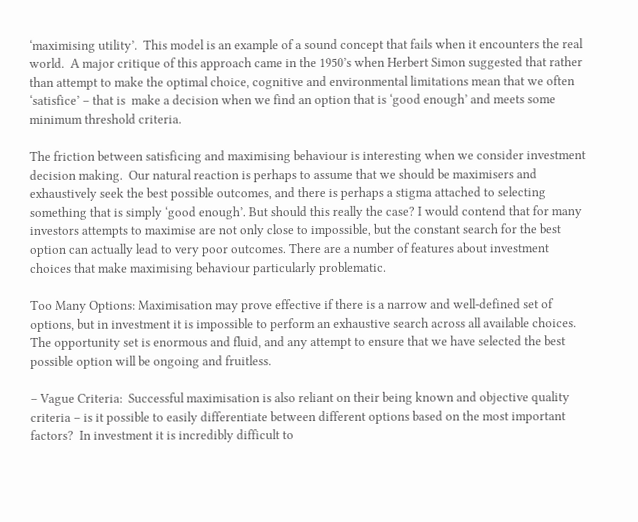‘maximising utility’.  This model is an example of a sound concept that fails when it encounters the real world.  A major critique of this approach came in the 1950’s when Herbert Simon suggested that rather than attempt to make the optimal choice, cognitive and environmental limitations mean that we often ‘satisfice’ – that is  make a decision when we find an option that is ‘good enough’ and meets some minimum threshold criteria.

The friction between satisficing and maximising behaviour is interesting when we consider investment decision making.  Our natural reaction is perhaps to assume that we should be maximisers and exhaustively seek the best possible outcomes, and there is perhaps a stigma attached to selecting something that is simply ‘good enough’. But should this really the case? I would contend that for many investors attempts to maximise are not only close to impossible, but the constant search for the best option can actually lead to very poor outcomes. There are a number of features about investment choices that make maximising behaviour particularly problematic.

Too Many Options: Maximisation may prove effective if there is a narrow and well-defined set of options, but in investment it is impossible to perform an exhaustive search across all available choices.  The opportunity set is enormous and fluid, and any attempt to ensure that we have selected the best possible option will be ongoing and fruitless.

– Vague Criteria:  Successful maximisation is also reliant on their being known and objective quality criteria – is it possible to easily differentiate between different options based on the most important factors?  In investment it is incredibly difficult to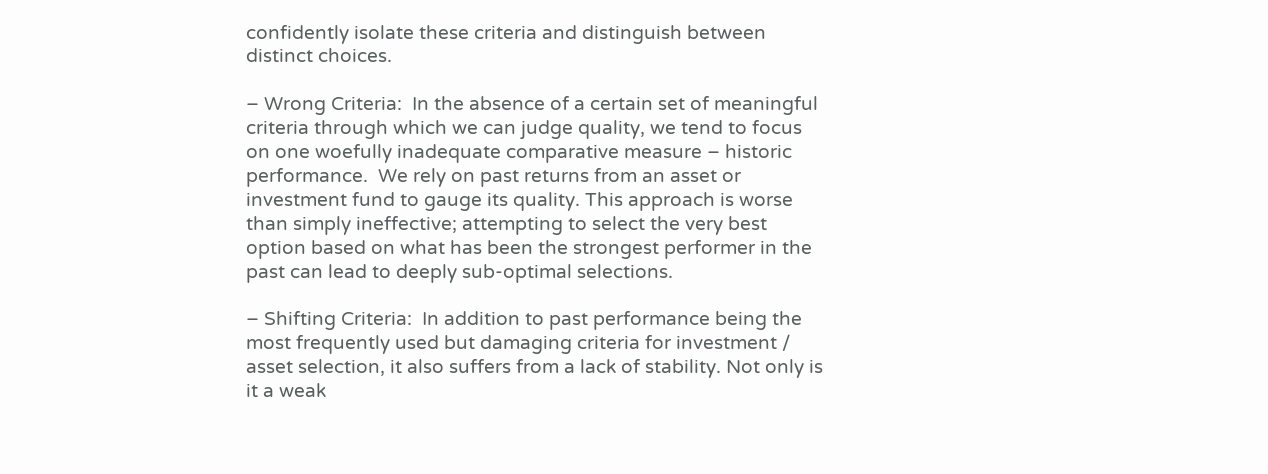confidently isolate these criteria and distinguish between distinct choices.

– Wrong Criteria:  In the absence of a certain set of meaningful criteria through which we can judge quality, we tend to focus on one woefully inadequate comparative measure – historic performance.  We rely on past returns from an asset or investment fund to gauge its quality. This approach is worse than simply ineffective; attempting to select the very best option based on what has been the strongest performer in the past can lead to deeply sub-optimal selections.

– Shifting Criteria:  In addition to past performance being the most frequently used but damaging criteria for investment / asset selection, it also suffers from a lack of stability. Not only is it a weak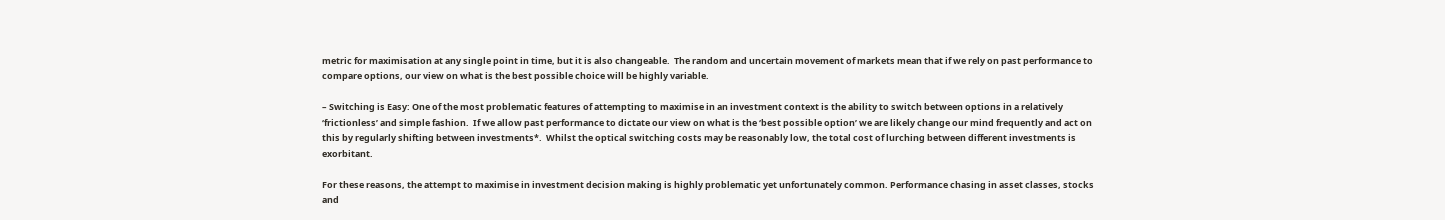metric for maximisation at any single point in time, but it is also changeable.  The random and uncertain movement of markets mean that if we rely on past performance to compare options, our view on what is the best possible choice will be highly variable.

– Switching is Easy: One of the most problematic features of attempting to maximise in an investment context is the ability to switch between options in a relatively ‘frictionless’ and simple fashion.  If we allow past performance to dictate our view on what is the ‘best possible option’ we are likely change our mind frequently and act on this by regularly shifting between investments*.  Whilst the optical switching costs may be reasonably low, the total cost of lurching between different investments is exorbitant.

For these reasons, the attempt to maximise in investment decision making is highly problematic yet unfortunately common. Performance chasing in asset classes, stocks and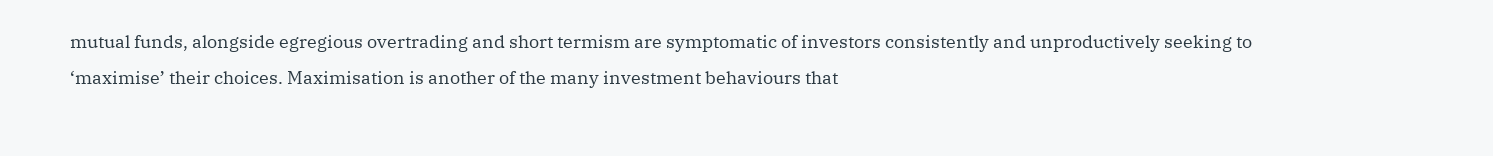mutual funds, alongside egregious overtrading and short termism are symptomatic of investors consistently and unproductively seeking to ‘maximise’ their choices. Maximisation is another of the many investment behaviours that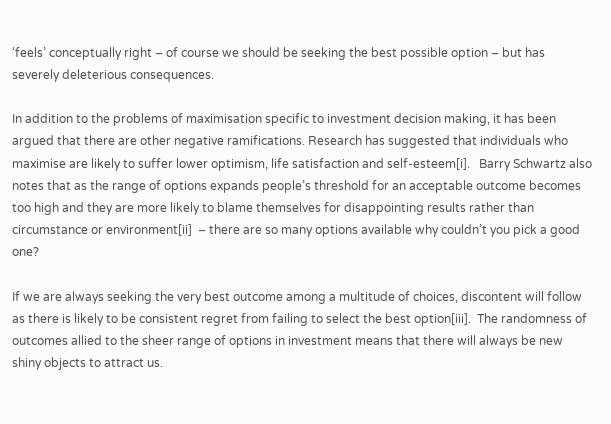‘feels’ conceptually right – of course we should be seeking the best possible option – but has severely deleterious consequences.

In addition to the problems of maximisation specific to investment decision making, it has been argued that there are other negative ramifications. Research has suggested that individuals who maximise are likely to suffer lower optimism, life satisfaction and self-esteem[i].   Barry Schwartz also notes that as the range of options expands people’s threshold for an acceptable outcome becomes too high and they are more likely to blame themselves for disappointing results rather than circumstance or environment[ii]  – there are so many options available why couldn’t you pick a good one?

If we are always seeking the very best outcome among a multitude of choices, discontent will follow as there is likely to be consistent regret from failing to select the best option[iii].  The randomness of outcomes allied to the sheer range of options in investment means that there will always be new shiny objects to attract us.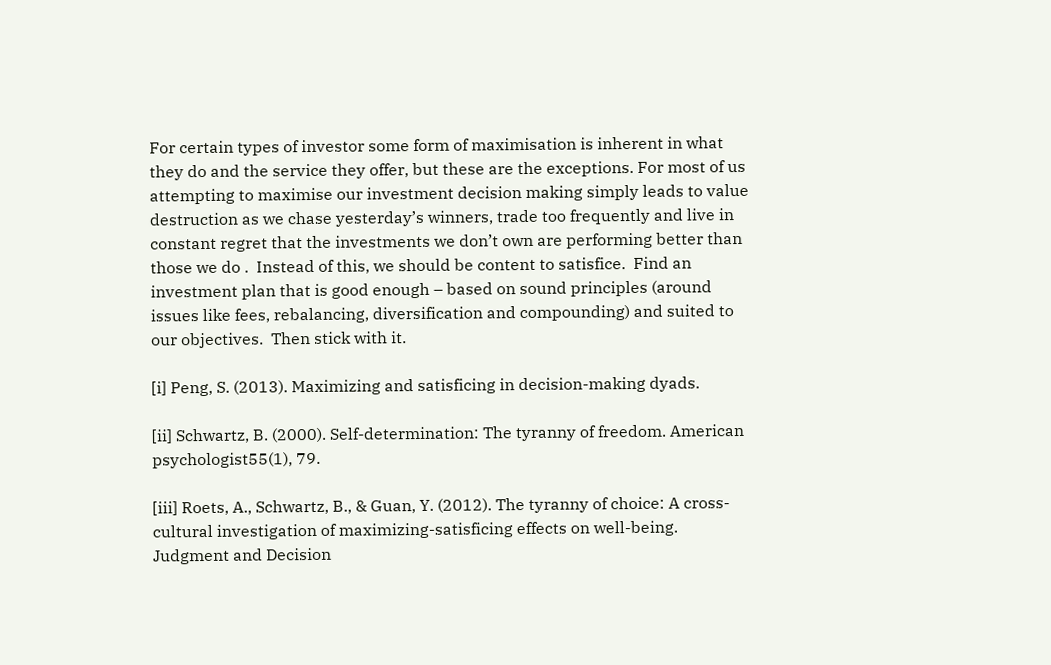For certain types of investor some form of maximisation is inherent in what they do and the service they offer, but these are the exceptions. For most of us attempting to maximise our investment decision making simply leads to value destruction as we chase yesterday’s winners, trade too frequently and live in constant regret that the investments we don’t own are performing better than those we do .  Instead of this, we should be content to satisfice.  Find an investment plan that is good enough – based on sound principles (around issues like fees, rebalancing, diversification and compounding) and suited to our objectives.  Then stick with it.

[i] Peng, S. (2013). Maximizing and satisficing in decision-making dyads.

[ii] Schwartz, B. (2000). Self-determination: The tyranny of freedom. American psychologist55(1), 79.

[iii] Roets, A., Schwartz, B., & Guan, Y. (2012). The tyranny of choice: A cross-cultural investigation of maximizing-satisficing effects on well-being. Judgment and Decision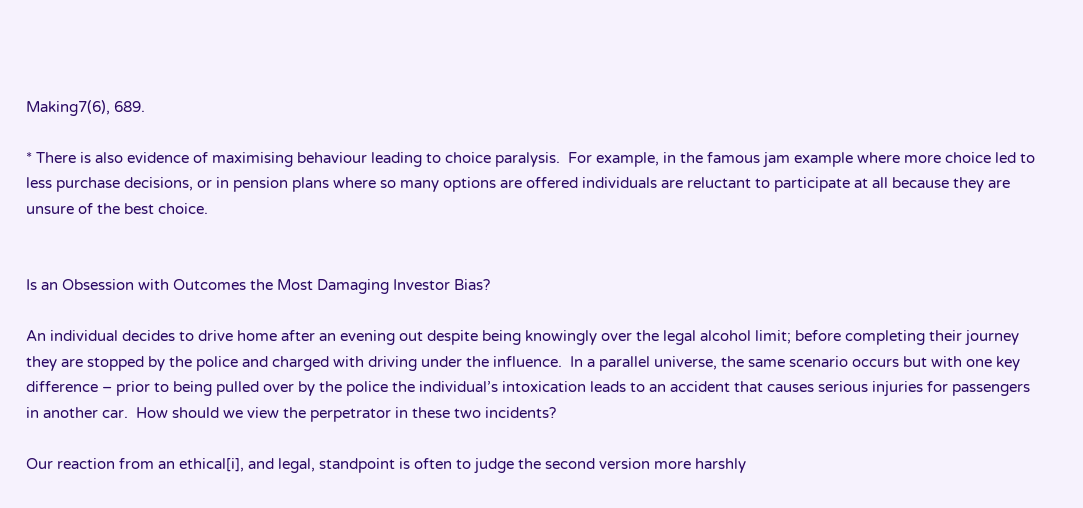Making7(6), 689.

* There is also evidence of maximising behaviour leading to choice paralysis.  For example, in the famous jam example where more choice led to less purchase decisions, or in pension plans where so many options are offered individuals are reluctant to participate at all because they are unsure of the best choice.


Is an Obsession with Outcomes the Most Damaging Investor Bias?

An individual decides to drive home after an evening out despite being knowingly over the legal alcohol limit; before completing their journey they are stopped by the police and charged with driving under the influence.  In a parallel universe, the same scenario occurs but with one key difference – prior to being pulled over by the police the individual’s intoxication leads to an accident that causes serious injuries for passengers in another car.  How should we view the perpetrator in these two incidents?

Our reaction from an ethical[i], and legal, standpoint is often to judge the second version more harshly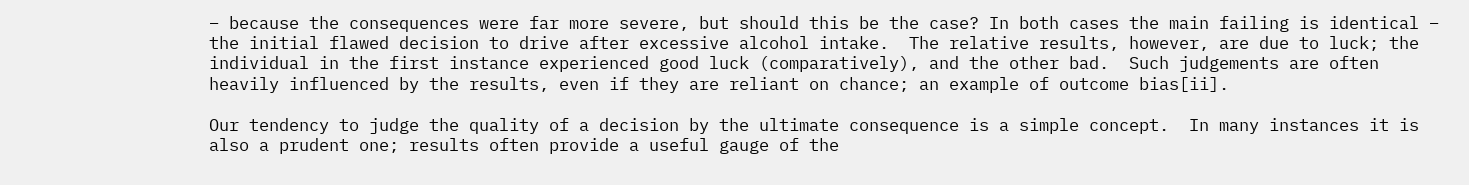– because the consequences were far more severe, but should this be the case? In both cases the main failing is identical – the initial flawed decision to drive after excessive alcohol intake.  The relative results, however, are due to luck; the individual in the first instance experienced good luck (comparatively), and the other bad.  Such judgements are often heavily influenced by the results, even if they are reliant on chance; an example of outcome bias[ii].

Our tendency to judge the quality of a decision by the ultimate consequence is a simple concept.  In many instances it is also a prudent one; results often provide a useful gauge of the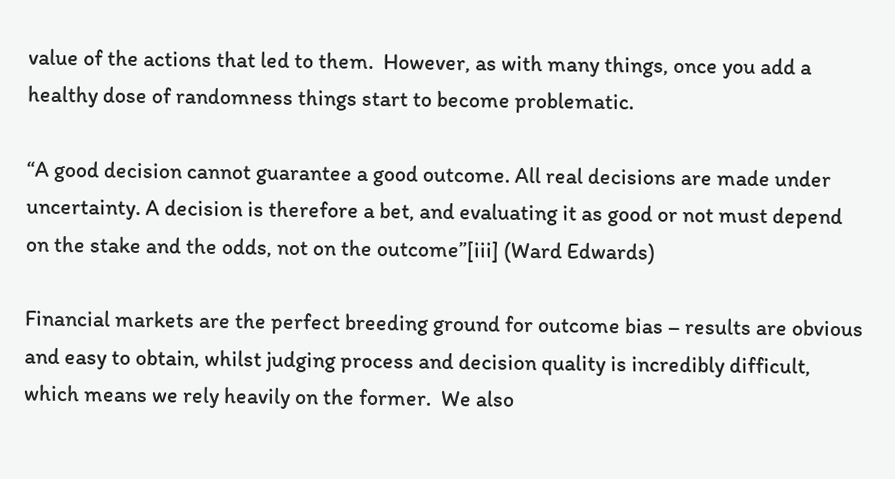value of the actions that led to them.  However, as with many things, once you add a healthy dose of randomness things start to become problematic.

“A good decision cannot guarantee a good outcome. All real decisions are made under uncertainty. A decision is therefore a bet, and evaluating it as good or not must depend on the stake and the odds, not on the outcome”[iii] (Ward Edwards)

Financial markets are the perfect breeding ground for outcome bias – results are obvious and easy to obtain, whilst judging process and decision quality is incredibly difficult, which means we rely heavily on the former.  We also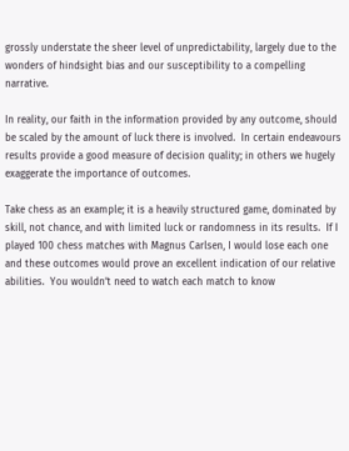grossly understate the sheer level of unpredictability, largely due to the wonders of hindsight bias and our susceptibility to a compelling narrative.

In reality, our faith in the information provided by any outcome, should be scaled by the amount of luck there is involved.  In certain endeavours results provide a good measure of decision quality; in others we hugely exaggerate the importance of outcomes.

Take chess as an example; it is a heavily structured game, dominated by skill, not chance, and with limited luck or randomness in its results.  If I played 100 chess matches with Magnus Carlsen, I would lose each one and these outcomes would prove an excellent indication of our relative abilities.  You wouldn’t need to watch each match to know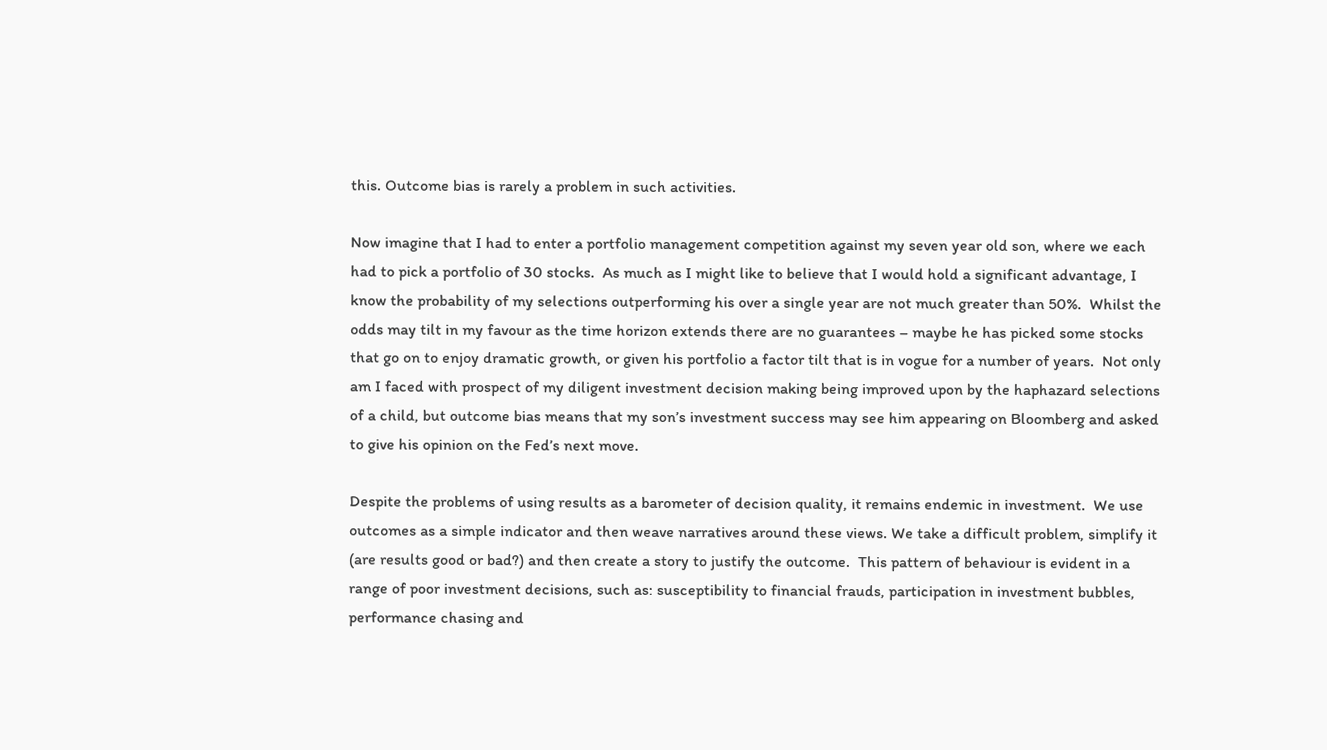this. Outcome bias is rarely a problem in such activities.

Now imagine that I had to enter a portfolio management competition against my seven year old son, where we each had to pick a portfolio of 30 stocks.  As much as I might like to believe that I would hold a significant advantage, I know the probability of my selections outperforming his over a single year are not much greater than 50%.  Whilst the odds may tilt in my favour as the time horizon extends there are no guarantees – maybe he has picked some stocks that go on to enjoy dramatic growth, or given his portfolio a factor tilt that is in vogue for a number of years.  Not only am I faced with prospect of my diligent investment decision making being improved upon by the haphazard selections of a child, but outcome bias means that my son’s investment success may see him appearing on Bloomberg and asked to give his opinion on the Fed’s next move.

Despite the problems of using results as a barometer of decision quality, it remains endemic in investment.  We use outcomes as a simple indicator and then weave narratives around these views. We take a difficult problem, simplify it (are results good or bad?) and then create a story to justify the outcome.  This pattern of behaviour is evident in a range of poor investment decisions, such as: susceptibility to financial frauds, participation in investment bubbles, performance chasing and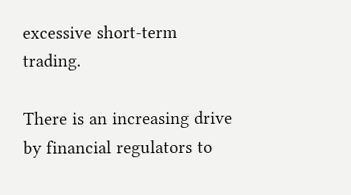excessive short-term trading.

There is an increasing drive by financial regulators to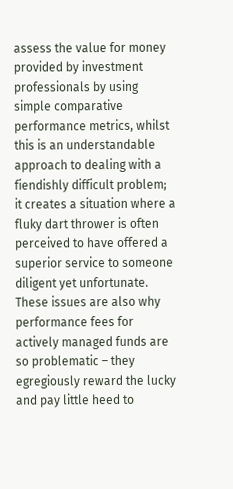assess the value for money provided by investment professionals by using simple comparative performance metrics, whilst this is an understandable approach to dealing with a fiendishly difficult problem; it creates a situation where a fluky dart thrower is often perceived to have offered a superior service to someone diligent yet unfortunate.  These issues are also why performance fees for actively managed funds are so problematic – they egregiously reward the lucky and pay little heed to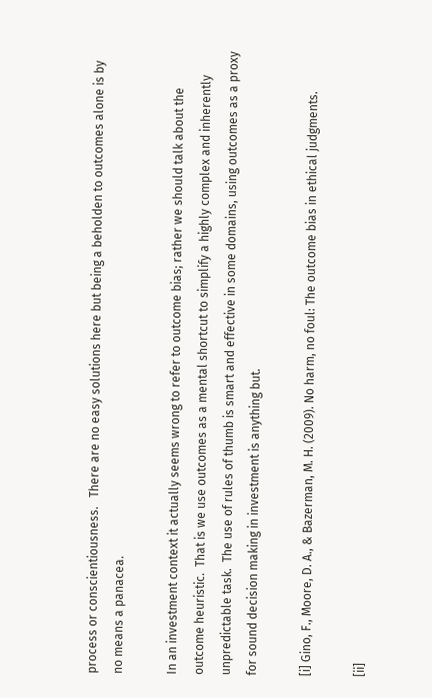process or conscientiousness.   There are no easy solutions here but being a beholden to outcomes alone is by no means a panacea.

In an investment context it actually seems wrong to refer to outcome bias; rather we should talk about the outcome heuristic.  That is we use outcomes as a mental shortcut to simplify a highly complex and inherently unpredictable task.  The use of rules of thumb is smart and effective in some domains, using outcomes as a proxy for sound decision making in investment is anything but.

[i] Gino, F., Moore, D. A., & Bazerman, M. H. (2009). No harm, no foul: The outcome bias in ethical judgments.

[ii]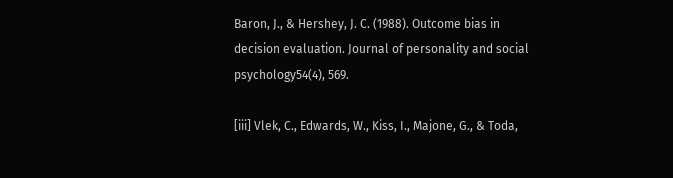Baron, J., & Hershey, J. C. (1988). Outcome bias in decision evaluation. Journal of personality and social psychology54(4), 569.

[iii] Vlek, C., Edwards, W., Kiss, I., Majone, G., & Toda,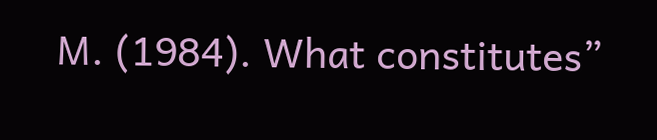M. (1984). What constitutes”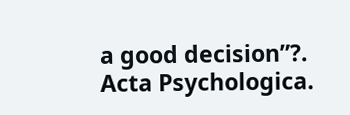a good decision”?. Acta Psychologica.